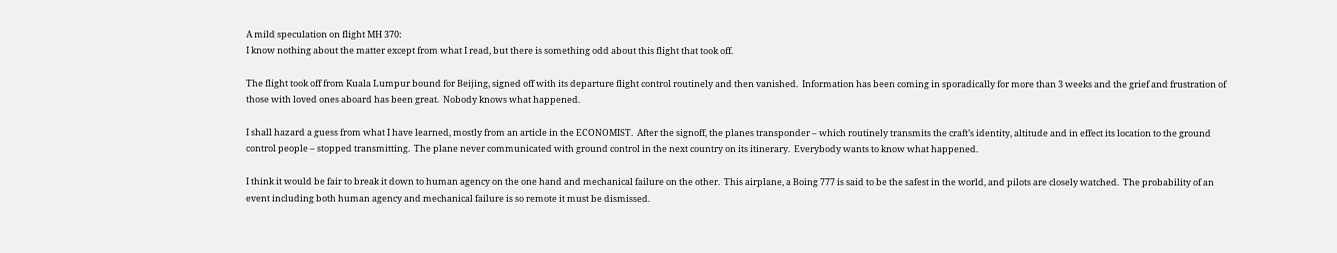A mild speculation on flight MH 370:
I know nothing about the matter except from what I read, but there is something odd about this flight that took off.

The flight took off from Kuala Lumpur bound for Beijing, signed off with its departure flight control routinely and then vanished.  Information has been coming in sporadically for more than 3 weeks and the grief and frustration of those with loved ones aboard has been great.  Nobody knows what happened.

I shall hazard a guess from what I have learned, mostly from an article in the ECONOMIST.  After the signoff, the planes transponder – which routinely transmits the craft’s identity, altitude and in effect its location to the ground control people – stopped transmitting.  The plane never communicated with ground control in the next country on its itinerary.  Everybody wants to know what happened.

I think it would be fair to break it down to human agency on the one hand and mechanical failure on the other.  This airplane, a Boing 777 is said to be the safest in the world, and pilots are closely watched.  The probability of an event including both human agency and mechanical failure is so remote it must be dismissed.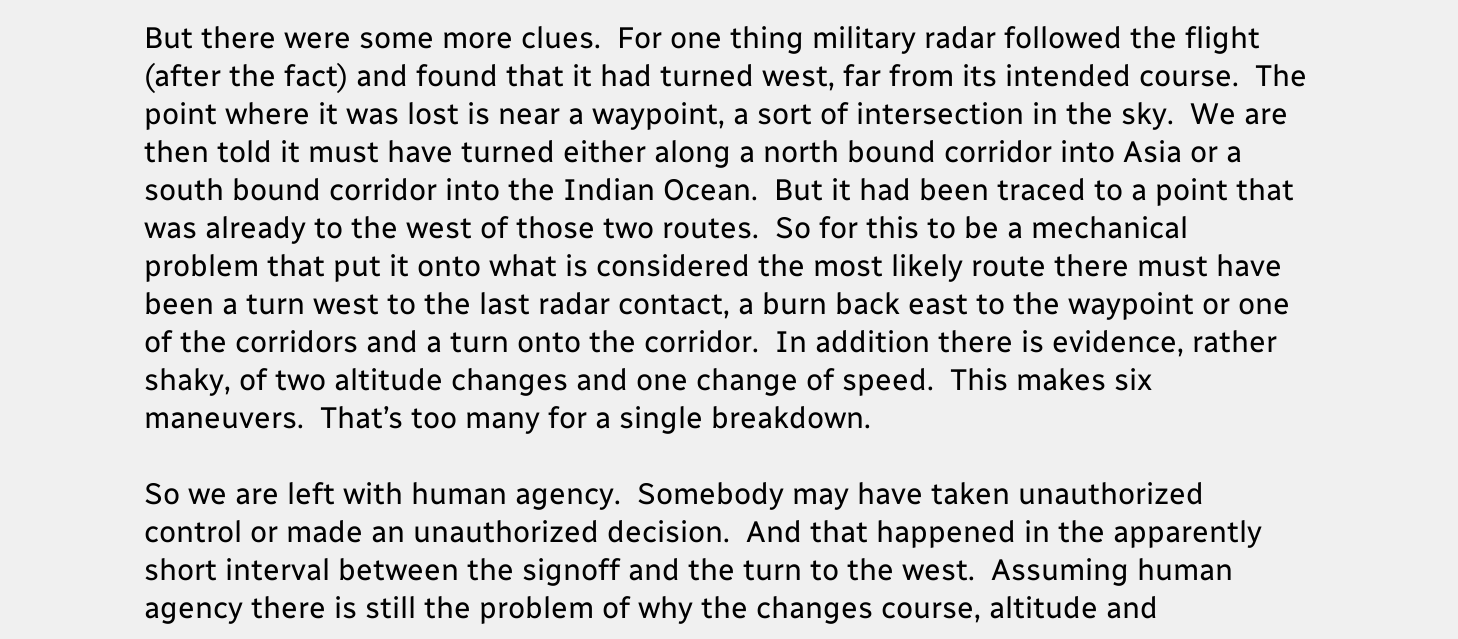But there were some more clues.  For one thing military radar followed the flight (after the fact) and found that it had turned west, far from its intended course.  The point where it was lost is near a waypoint, a sort of intersection in the sky.  We are then told it must have turned either along a north bound corridor into Asia or a south bound corridor into the Indian Ocean.  But it had been traced to a point that was already to the west of those two routes.  So for this to be a mechanical problem that put it onto what is considered the most likely route there must have been a turn west to the last radar contact, a burn back east to the waypoint or one of the corridors and a turn onto the corridor.  In addition there is evidence, rather shaky, of two altitude changes and one change of speed.  This makes six maneuvers.  That’s too many for a single breakdown.

So we are left with human agency.  Somebody may have taken unauthorized control or made an unauthorized decision.  And that happened in the apparently short interval between the signoff and the turn to the west.  Assuming human agency there is still the problem of why the changes course, altitude and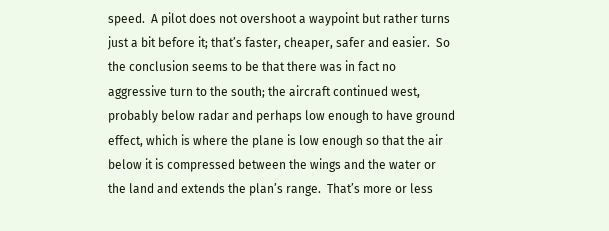speed.  A pilot does not overshoot a waypoint but rather turns just a bit before it; that’s faster, cheaper, safer and easier.  So the conclusion seems to be that there was in fact no aggressive turn to the south; the aircraft continued west, probably below radar and perhaps low enough to have ground effect, which is where the plane is low enough so that the air below it is compressed between the wings and the water or the land and extends the plan’s range.  That’s more or less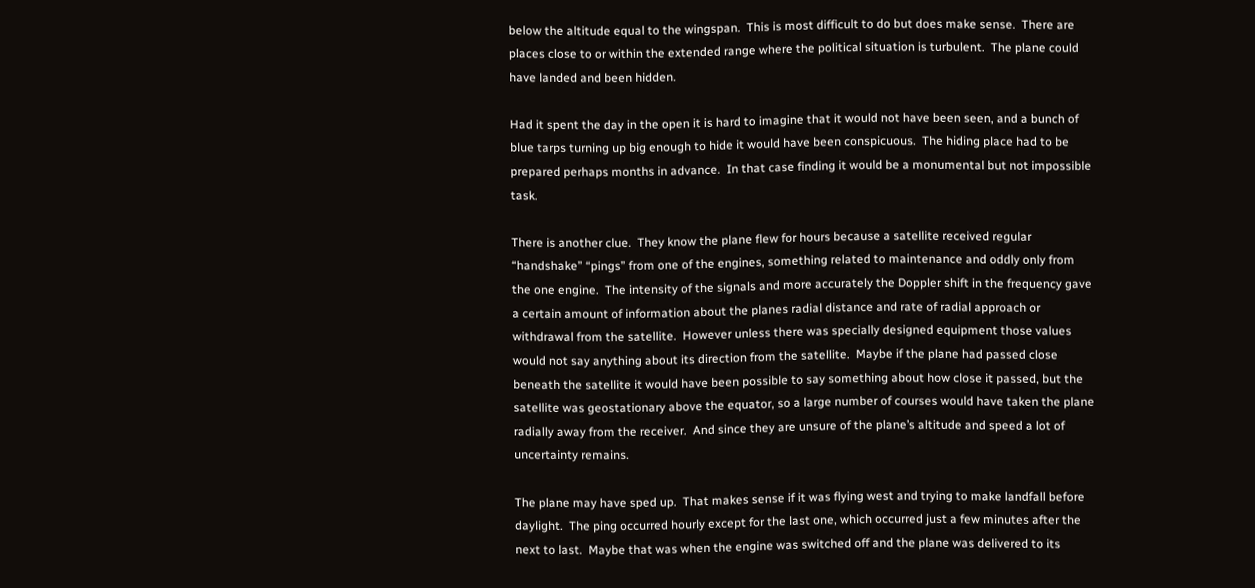below the altitude equal to the wingspan.  This is most difficult to do but does make sense.  There are places close to or within the extended range where the political situation is turbulent.  The plane could have landed and been hidden.

Had it spent the day in the open it is hard to imagine that it would not have been seen, and a bunch of blue tarps turning up big enough to hide it would have been conspicuous.  The hiding place had to be prepared perhaps months in advance.  In that case finding it would be a monumental but not impossible task.

There is another clue.  They know the plane flew for hours because a satellite received regular “handshake” “pings” from one of the engines, something related to maintenance and oddly only from the one engine.  The intensity of the signals and more accurately the Doppler shift in the frequency gave a certain amount of information about the planes radial distance and rate of radial approach or withdrawal from the satellite.  However unless there was specially designed equipment those values would not say anything about its direction from the satellite.  Maybe if the plane had passed close beneath the satellite it would have been possible to say something about how close it passed, but the satellite was geostationary above the equator, so a large number of courses would have taken the plane radially away from the receiver.  And since they are unsure of the plane’s altitude and speed a lot of uncertainty remains.

The plane may have sped up.  That makes sense if it was flying west and trying to make landfall before daylight.  The ping occurred hourly except for the last one, which occurred just a few minutes after the next to last.  Maybe that was when the engine was switched off and the plane was delivered to its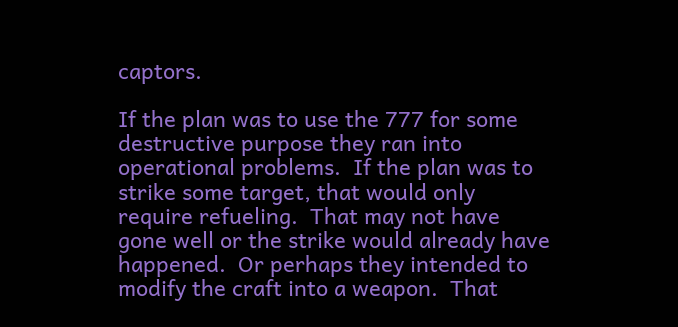captors.

If the plan was to use the 777 for some destructive purpose they ran into operational problems.  If the plan was to strike some target, that would only require refueling.  That may not have gone well or the strike would already have happened.  Or perhaps they intended to modify the craft into a weapon.  That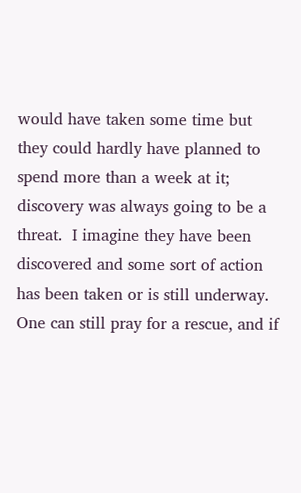would have taken some time but they could hardly have planned to spend more than a week at it; discovery was always going to be a threat.  I imagine they have been discovered and some sort of action has been taken or is still underway.  One can still pray for a rescue, and if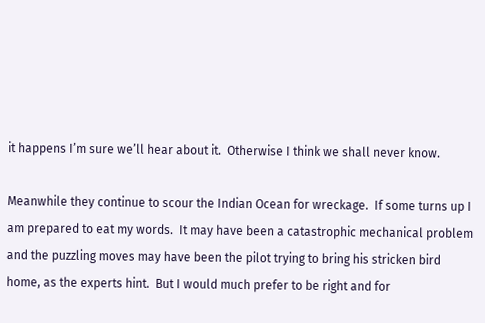it happens I’m sure we’ll hear about it.  Otherwise I think we shall never know.

Meanwhile they continue to scour the Indian Ocean for wreckage.  If some turns up I am prepared to eat my words.  It may have been a catastrophic mechanical problem and the puzzling moves may have been the pilot trying to bring his stricken bird home, as the experts hint.  But I would much prefer to be right and for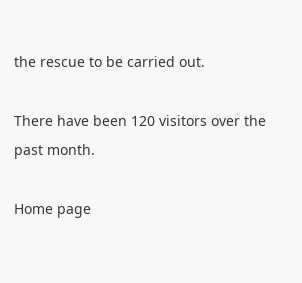the rescue to be carried out.

There have been 120 visitors over the past month.

Home page